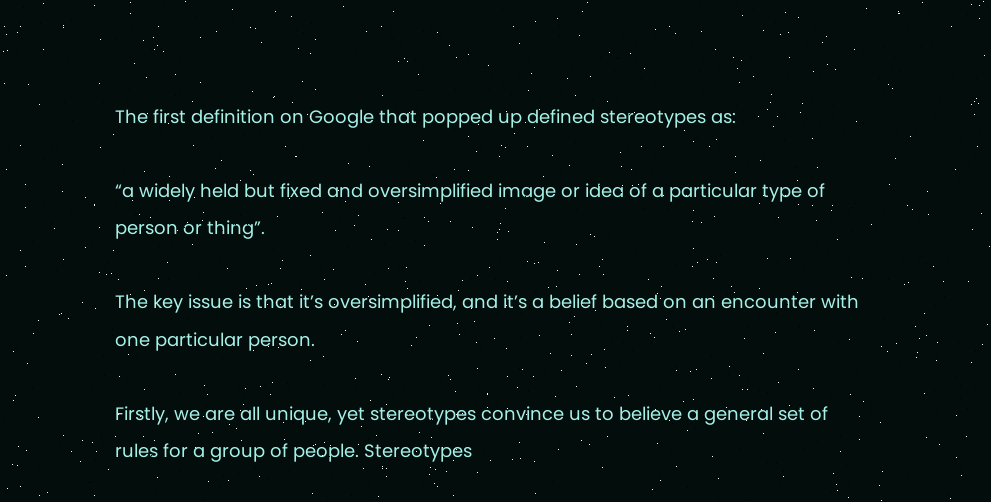The first definition on Google that popped up defined stereotypes as:

“a widely held but fixed and oversimplified image or idea of a particular type of person or thing”.

The key issue is that it’s oversimplified, and it’s a belief based on an encounter with one particular person.

Firstly, we are all unique, yet stereotypes convince us to believe a general set of rules for a group of people. Stereotypes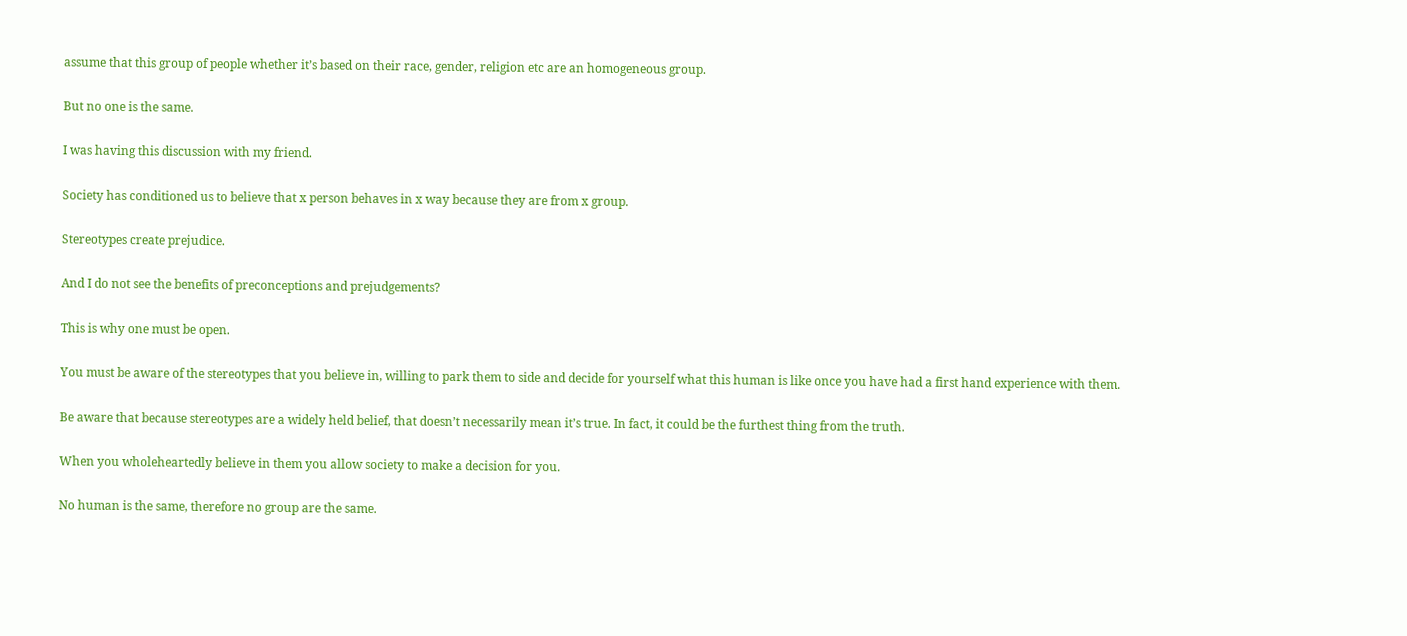assume that this group of people whether it’s based on their race, gender, religion etc are an homogeneous group.

But no one is the same.

I was having this discussion with my friend.

Society has conditioned us to believe that x person behaves in x way because they are from x group.

Stereotypes create prejudice.

And I do not see the benefits of preconceptions and prejudgements?

This is why one must be open.

You must be aware of the stereotypes that you believe in, willing to park them to side and decide for yourself what this human is like once you have had a first hand experience with them.

Be aware that because stereotypes are a widely held belief, that doesn’t necessarily mean it’s true. In fact, it could be the furthest thing from the truth.

When you wholeheartedly believe in them you allow society to make a decision for you.

No human is the same, therefore no group are the same.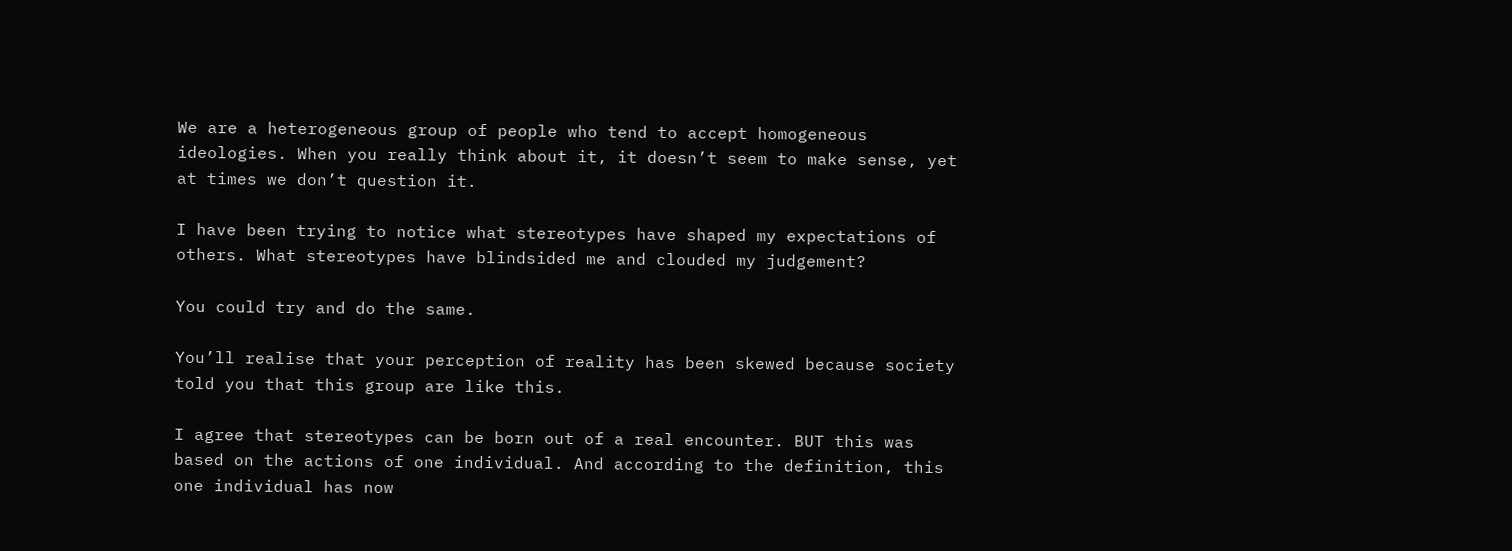We are a heterogeneous group of people who tend to accept homogeneous ideologies. When you really think about it, it doesn’t seem to make sense, yet at times we don’t question it.

I have been trying to notice what stereotypes have shaped my expectations of others. What stereotypes have blindsided me and clouded my judgement?

You could try and do the same.

You’ll realise that your perception of reality has been skewed because society told you that this group are like this.

I agree that stereotypes can be born out of a real encounter. BUT this was based on the actions of one individual. And according to the definition, this one individual has now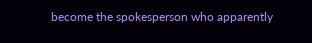become the spokesperson who apparently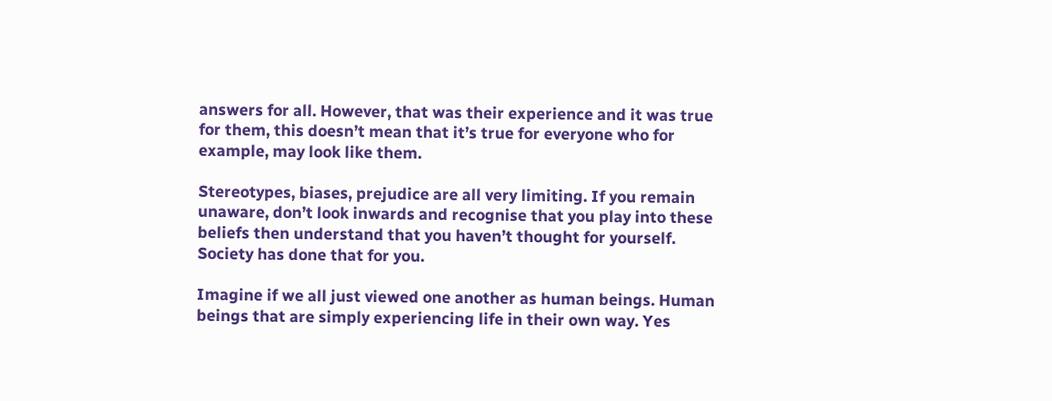answers for all. However, that was their experience and it was true for them, this doesn’t mean that it’s true for everyone who for example, may look like them.

Stereotypes, biases, prejudice are all very limiting. If you remain unaware, don’t look inwards and recognise that you play into these beliefs then understand that you haven’t thought for yourself. Society has done that for you.

Imagine if we all just viewed one another as human beings. Human beings that are simply experiencing life in their own way. Yes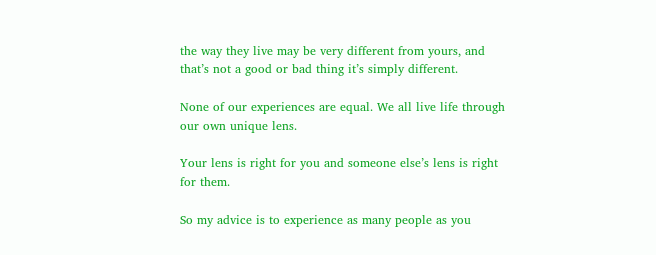the way they live may be very different from yours, and that’s not a good or bad thing it’s simply different.

None of our experiences are equal. We all live life through our own unique lens.

Your lens is right for you and someone else’s lens is right for them.

So my advice is to experience as many people as you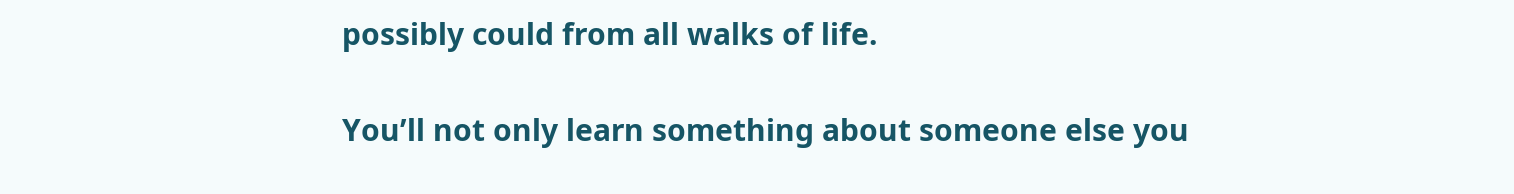possibly could from all walks of life.

You’ll not only learn something about someone else you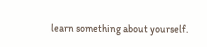learn something about yourself.